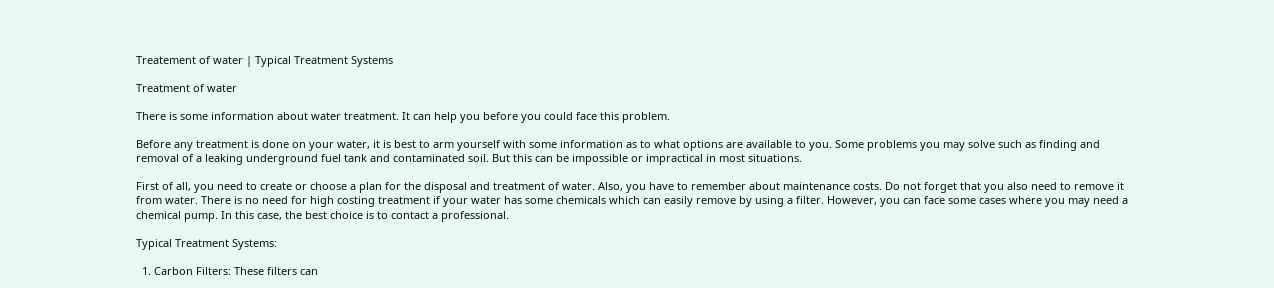Treatement of water | Typical Treatment Systems

Treatment of water

There is some information about water treatment. It can help you before you could face this problem.

Before any treatment is done on your water, it is best to arm yourself with some information as to what options are available to you. Some problems you may solve such as finding and removal of a leaking underground fuel tank and contaminated soil. But this can be impossible or impractical in most situations.

First of all, you need to create or choose a plan for the disposal and treatment of water. Also, you have to remember about maintenance costs. Do not forget that you also need to remove it from water. There is no need for high costing treatment if your water has some chemicals which can easily remove by using a filter. However, you can face some cases where you may need a chemical pump. In this case, the best choice is to contact a professional.

Typical Treatment Systems:

  1. Carbon Filters: These filters can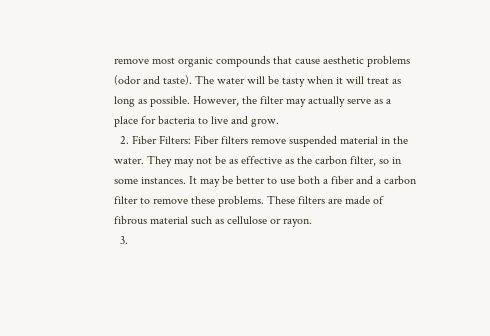remove most organic compounds that cause aesthetic problems (odor and taste). The water will be tasty when it will treat as long as possible. However, the filter may actually serve as a place for bacteria to live and grow.
  2. Fiber Filters: Fiber filters remove suspended material in the water. They may not be as effective as the carbon filter, so in some instances. It may be better to use both a fiber and a carbon filter to remove these problems. These filters are made of fibrous material such as cellulose or rayon.
  3.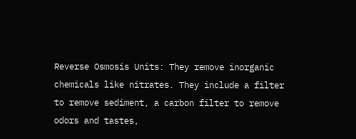Reverse Osmosis Units: They remove inorganic chemicals like nitrates. They include a filter to remove sediment, a carbon filter to remove odors and tastes,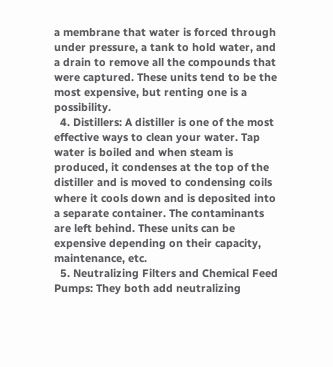a membrane that water is forced through under pressure, a tank to hold water, and a drain to remove all the compounds that were captured. These units tend to be the most expensive, but renting one is a possibility.
  4. Distillers: A distiller is one of the most effective ways to clean your water. Tap water is boiled and when steam is produced, it condenses at the top of the distiller and is moved to condensing coils where it cools down and is deposited into a separate container. The contaminants are left behind. These units can be expensive depending on their capacity, maintenance, etc.
  5. Neutralizing Filters and Chemical Feed Pumps: They both add neutralizing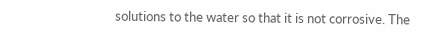solutions to the water so that it is not corrosive. The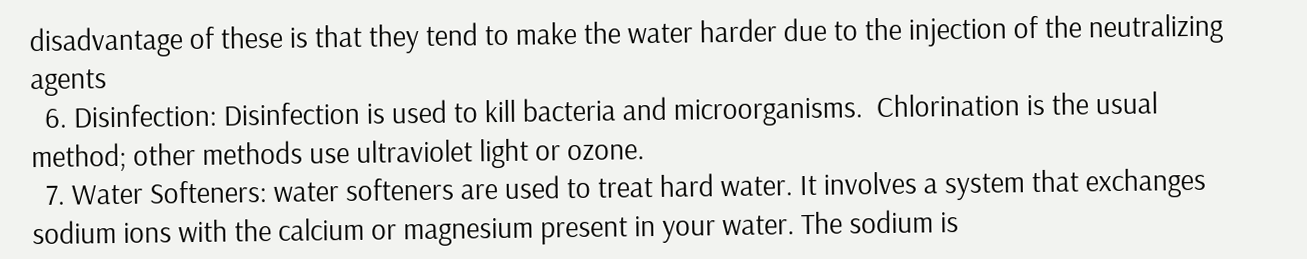disadvantage of these is that they tend to make the water harder due to the injection of the neutralizing agents
  6. Disinfection: Disinfection is used to kill bacteria and microorganisms.  Chlorination is the usual method; other methods use ultraviolet light or ozone.
  7. Water Softeners: water softeners are used to treat hard water. It involves a system that exchanges sodium ions with the calcium or magnesium present in your water. The sodium is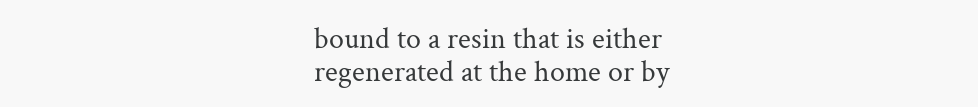bound to a resin that is either regenerated at the home or by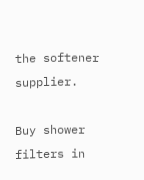the softener supplier.

Buy shower filters in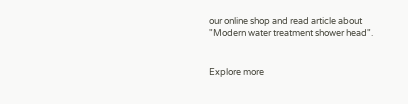our online shop and read article about "Modern water treatment shower head".


Explore more